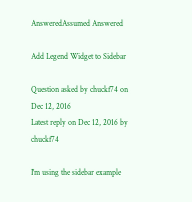AnsweredAssumed Answered

Add Legend Widget to Sidebar

Question asked by chuckf74 on Dec 12, 2016
Latest reply on Dec 12, 2016 by chuckf74

I'm using the sidebar example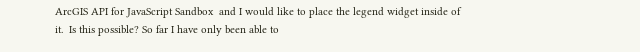ArcGIS API for JavaScript Sandbox  and I would like to place the legend widget inside of it.  Is this possible? So far I have only been able to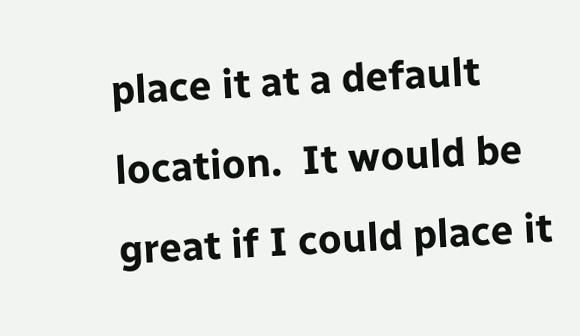place it at a default location.  It would be great if I could place it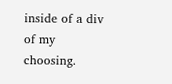inside of a div of my choosing.